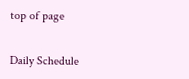top of page


Daily Schedule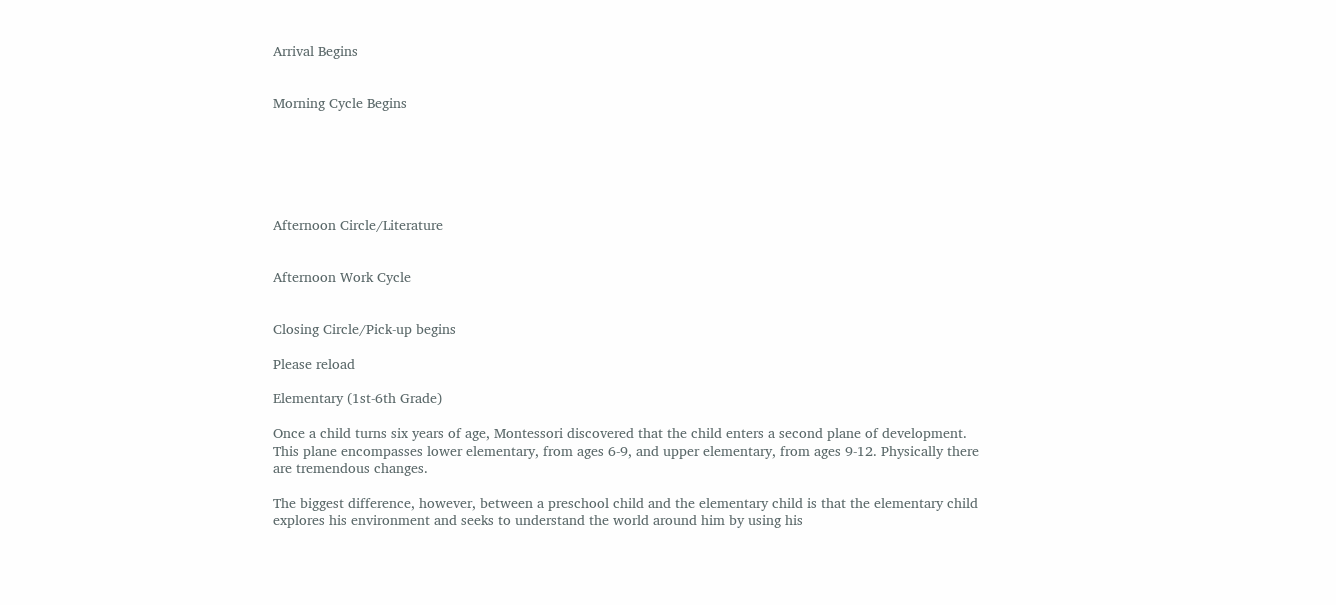Arrival Begins


Morning Cycle Begins






Afternoon Circle/Literature


Afternoon Work Cycle


Closing Circle/Pick-up begins

Please reload

Elementary (1st-6th Grade)

Once a child turns six years of age, Montessori discovered that the child enters a second plane of development. This plane encompasses lower elementary, from ages 6-9, and upper elementary, from ages 9-12. Physically there are tremendous changes.

The biggest difference, however, between a preschool child and the elementary child is that the elementary child explores his environment and seeks to understand the world around him by using his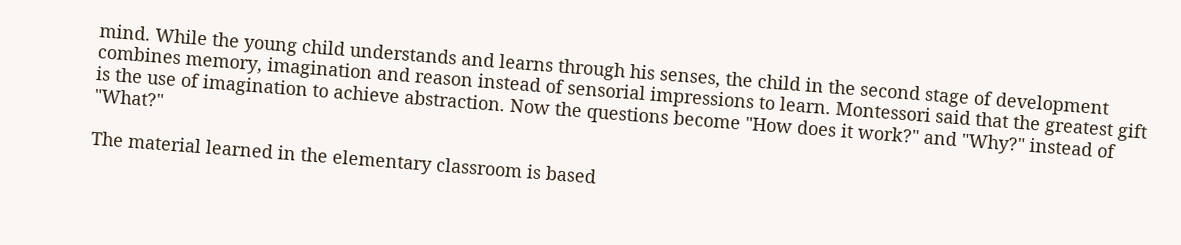mind. While the young child understands and learns through his senses, the child in the second stage of development combines memory, imagination and reason instead of sensorial impressions to learn. Montessori said that the greatest gift is the use of imagination to achieve abstraction. Now the questions become "How does it work?" and "Why?" instead of "What?"

The material learned in the elementary classroom is based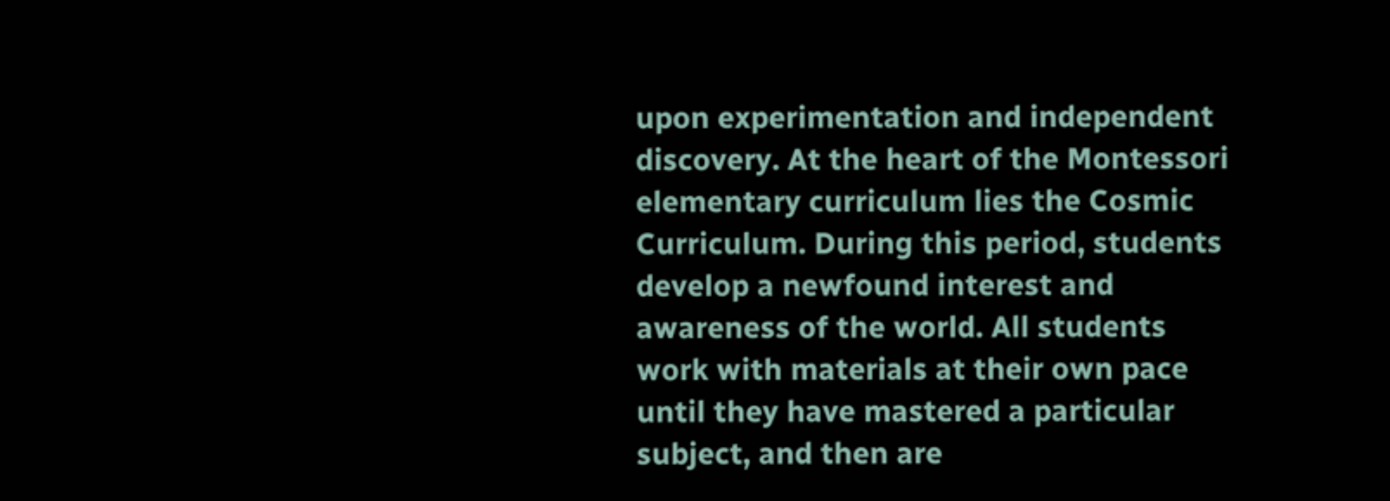upon experimentation and independent discovery. At the heart of the Montessori elementary curriculum lies the Cosmic Curriculum. During this period, students develop a newfound interest and awareness of the world. All students work with materials at their own pace until they have mastered a particular subject, and then are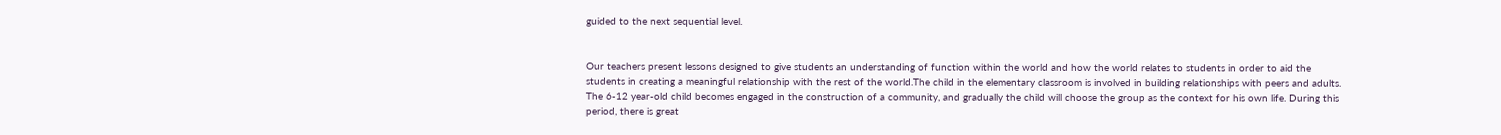guided to the next sequential level.


Our teachers present lessons designed to give students an understanding of function within the world and how the world relates to students in order to aid the students in creating a meaningful relationship with the rest of the world.The child in the elementary classroom is involved in building relationships with peers and adults. The 6-12 year-old child becomes engaged in the construction of a community, and gradually the child will choose the group as the context for his own life. During this period, there is great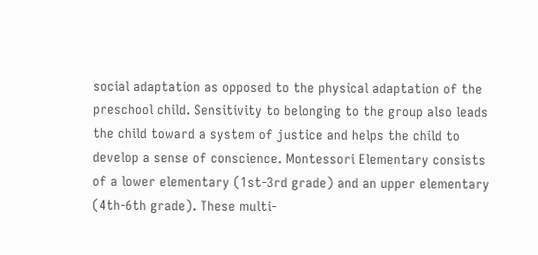social adaptation as opposed to the physical adaptation of the preschool child. Sensitivity to belonging to the group also leads the child toward a system of justice and helps the child to develop a sense of conscience. Montessori Elementary consists of a lower elementary (1st-3rd grade) and an upper elementary (4th-6th grade). These multi-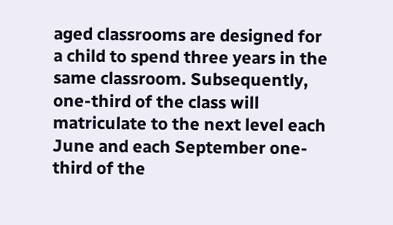aged classrooms are designed for a child to spend three years in the same classroom. Subsequently, one-third of the class will matriculate to the next level each June and each September one-third of the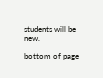students will be new.

bottom of page